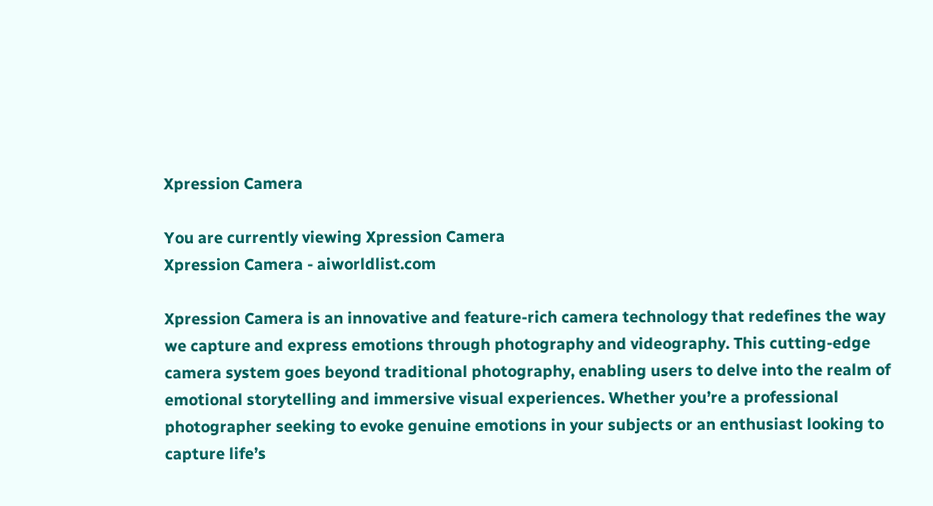Xpression Camera

You are currently viewing Xpression Camera
Xpression Camera - aiworldlist.com

Xpression Camera is an innovative and feature-rich camera technology that redefines the way we capture and express emotions through photography and videography. This cutting-edge camera system goes beyond traditional photography, enabling users to delve into the realm of emotional storytelling and immersive visual experiences. Whether you’re a professional photographer seeking to evoke genuine emotions in your subjects or an enthusiast looking to capture life’s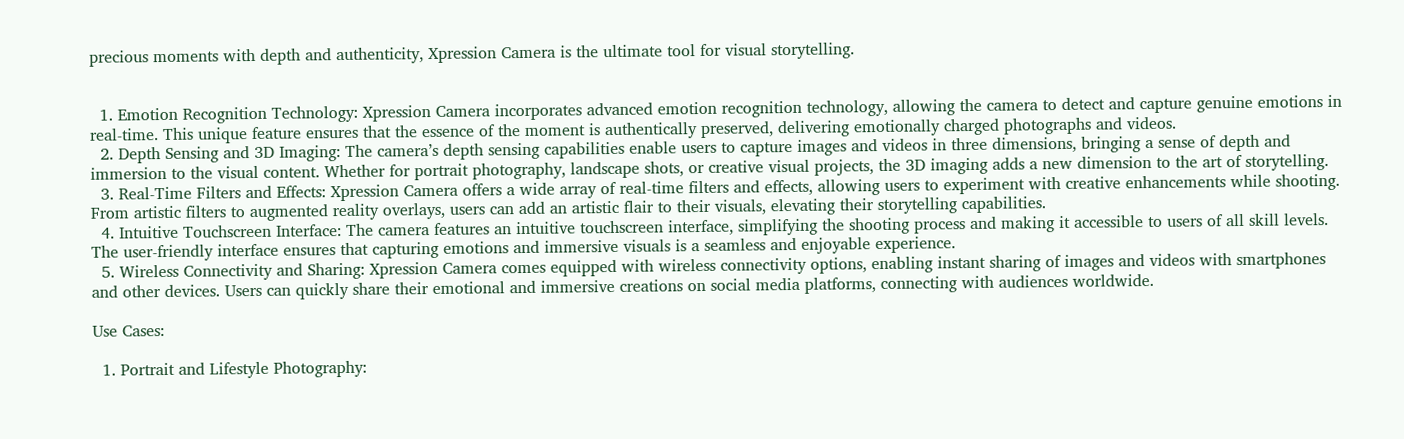precious moments with depth and authenticity, Xpression Camera is the ultimate tool for visual storytelling.


  1. Emotion Recognition Technology: Xpression Camera incorporates advanced emotion recognition technology, allowing the camera to detect and capture genuine emotions in real-time. This unique feature ensures that the essence of the moment is authentically preserved, delivering emotionally charged photographs and videos.
  2. Depth Sensing and 3D Imaging: The camera’s depth sensing capabilities enable users to capture images and videos in three dimensions, bringing a sense of depth and immersion to the visual content. Whether for portrait photography, landscape shots, or creative visual projects, the 3D imaging adds a new dimension to the art of storytelling.
  3. Real-Time Filters and Effects: Xpression Camera offers a wide array of real-time filters and effects, allowing users to experiment with creative enhancements while shooting. From artistic filters to augmented reality overlays, users can add an artistic flair to their visuals, elevating their storytelling capabilities.
  4. Intuitive Touchscreen Interface: The camera features an intuitive touchscreen interface, simplifying the shooting process and making it accessible to users of all skill levels. The user-friendly interface ensures that capturing emotions and immersive visuals is a seamless and enjoyable experience.
  5. Wireless Connectivity and Sharing: Xpression Camera comes equipped with wireless connectivity options, enabling instant sharing of images and videos with smartphones and other devices. Users can quickly share their emotional and immersive creations on social media platforms, connecting with audiences worldwide.

Use Cases:

  1. Portrait and Lifestyle Photography: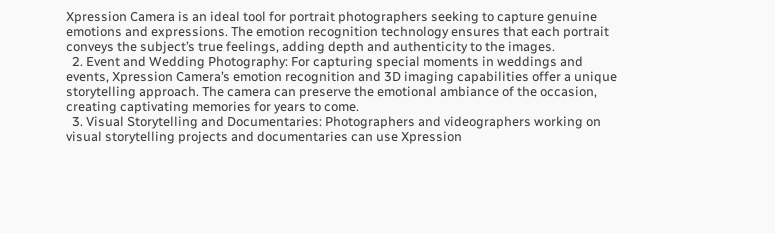Xpression Camera is an ideal tool for portrait photographers seeking to capture genuine emotions and expressions. The emotion recognition technology ensures that each portrait conveys the subject’s true feelings, adding depth and authenticity to the images.
  2. Event and Wedding Photography: For capturing special moments in weddings and events, Xpression Camera’s emotion recognition and 3D imaging capabilities offer a unique storytelling approach. The camera can preserve the emotional ambiance of the occasion, creating captivating memories for years to come.
  3. Visual Storytelling and Documentaries: Photographers and videographers working on visual storytelling projects and documentaries can use Xpression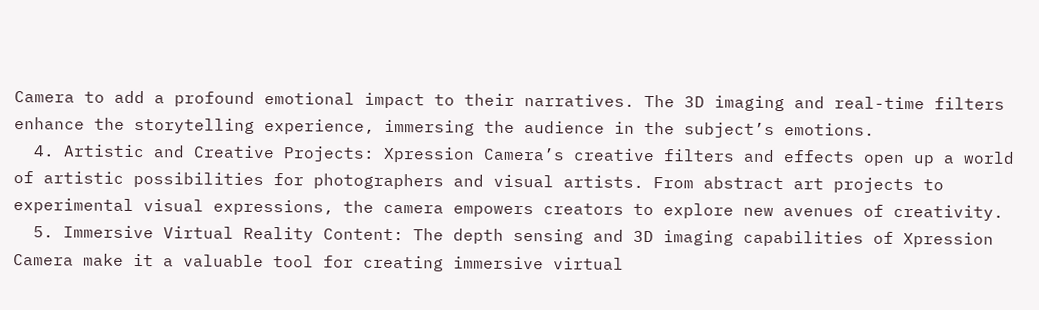Camera to add a profound emotional impact to their narratives. The 3D imaging and real-time filters enhance the storytelling experience, immersing the audience in the subject’s emotions.
  4. Artistic and Creative Projects: Xpression Camera’s creative filters and effects open up a world of artistic possibilities for photographers and visual artists. From abstract art projects to experimental visual expressions, the camera empowers creators to explore new avenues of creativity.
  5. Immersive Virtual Reality Content: The depth sensing and 3D imaging capabilities of Xpression Camera make it a valuable tool for creating immersive virtual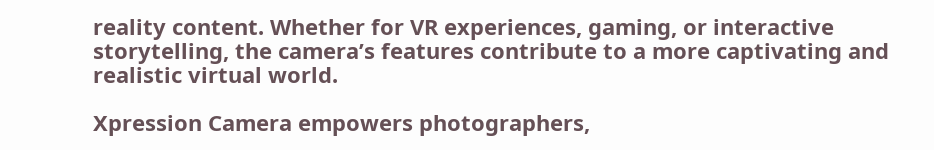reality content. Whether for VR experiences, gaming, or interactive storytelling, the camera’s features contribute to a more captivating and realistic virtual world.

Xpression Camera empowers photographers,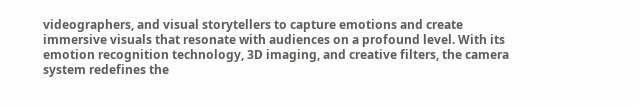videographers, and visual storytellers to capture emotions and create immersive visuals that resonate with audiences on a profound level. With its emotion recognition technology, 3D imaging, and creative filters, the camera system redefines the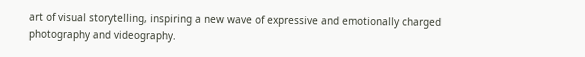art of visual storytelling, inspiring a new wave of expressive and emotionally charged photography and videography.